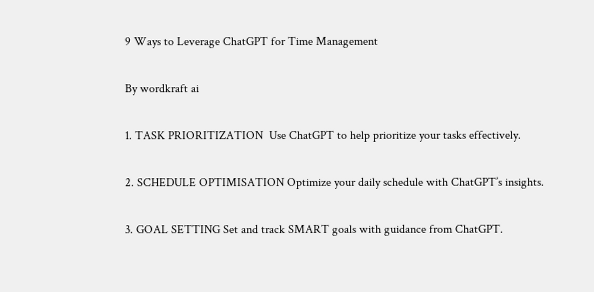9 Ways to Leverage ChatGPT for Time Management

By wordkraft ai

1. TASK PRIORITIZATION  Use ChatGPT to help prioritize your tasks effectively.

2. SCHEDULE OPTIMISATION Optimize your daily schedule with ChatGPT’s insights.

3. GOAL SETTING Set and track SMART goals with guidance from ChatGPT.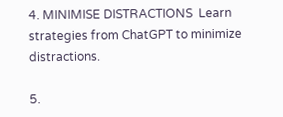4. MINIMISE DISTRACTIONS  Learn strategies from ChatGPT to minimize distractions.

5.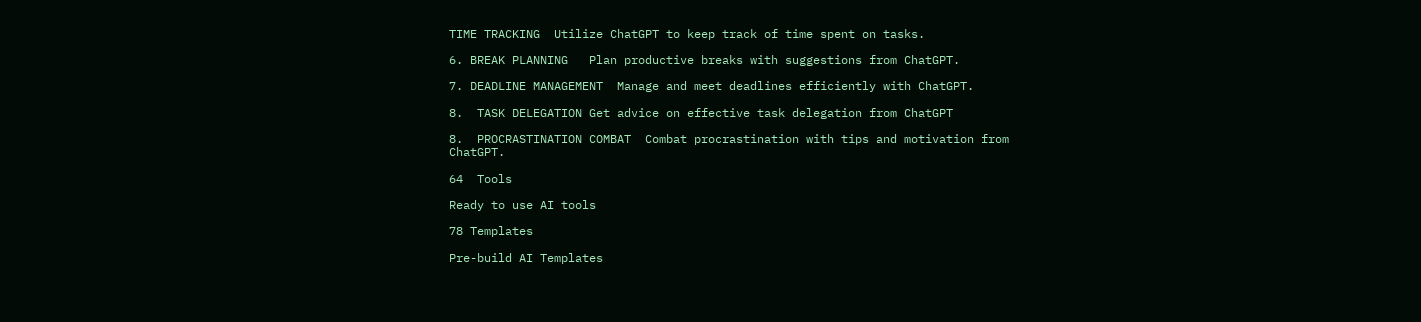TIME TRACKING  Utilize ChatGPT to keep track of time spent on tasks.

6. BREAK PLANNING   Plan productive breaks with suggestions from ChatGPT.

7. DEADLINE MANAGEMENT  Manage and meet deadlines efficiently with ChatGPT.

8.  TASK DELEGATION Get advice on effective task delegation from ChatGPT

8.  PROCRASTINATION COMBAT  Combat procrastination with tips and motivation from ChatGPT.

64  Tools

Ready to use AI tools

78 Templates

Pre-build AI Templates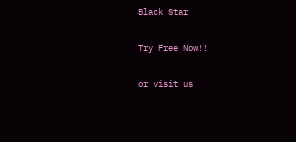Black Star

Try Free Now!!

or visit us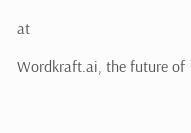at

Wordkraft.ai, the future of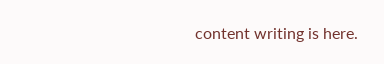content writing is here.